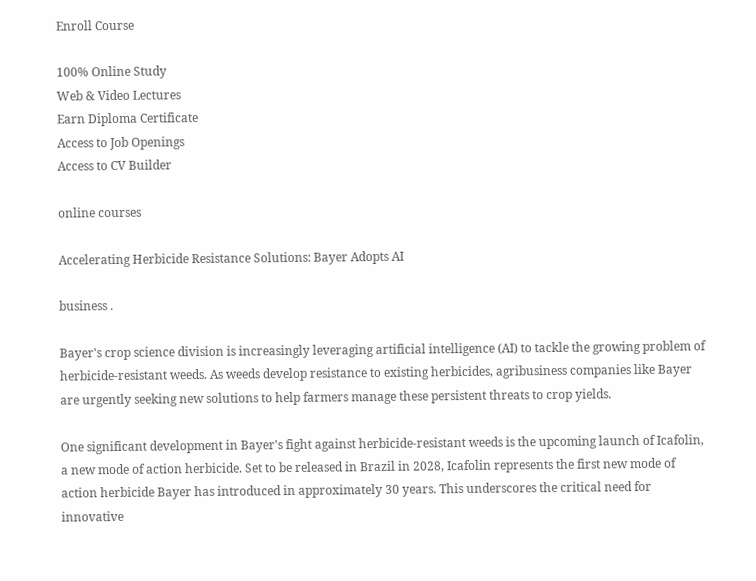Enroll Course

100% Online Study
Web & Video Lectures
Earn Diploma Certificate
Access to Job Openings
Access to CV Builder

online courses

Accelerating Herbicide Resistance Solutions: Bayer Adopts AI

business .

Bayer's crop science division is increasingly leveraging artificial intelligence (AI) to tackle the growing problem of herbicide-resistant weeds. As weeds develop resistance to existing herbicides, agribusiness companies like Bayer are urgently seeking new solutions to help farmers manage these persistent threats to crop yields.

One significant development in Bayer's fight against herbicide-resistant weeds is the upcoming launch of Icafolin, a new mode of action herbicide. Set to be released in Brazil in 2028, Icafolin represents the first new mode of action herbicide Bayer has introduced in approximately 30 years. This underscores the critical need for innovative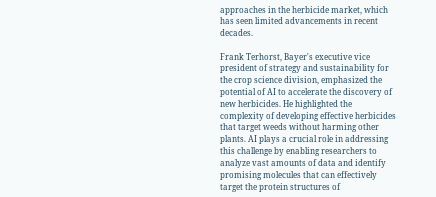approaches in the herbicide market, which has seen limited advancements in recent decades.

Frank Terhorst, Bayer's executive vice president of strategy and sustainability for the crop science division, emphasized the potential of AI to accelerate the discovery of new herbicides. He highlighted the complexity of developing effective herbicides that target weeds without harming other plants. AI plays a crucial role in addressing this challenge by enabling researchers to analyze vast amounts of data and identify promising molecules that can effectively target the protein structures of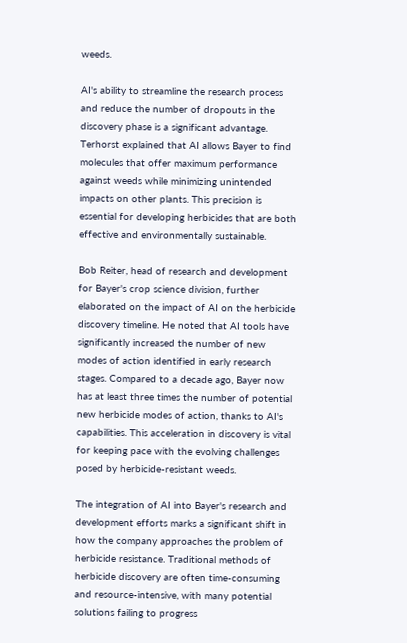weeds.

AI's ability to streamline the research process and reduce the number of dropouts in the discovery phase is a significant advantage. Terhorst explained that AI allows Bayer to find molecules that offer maximum performance against weeds while minimizing unintended impacts on other plants. This precision is essential for developing herbicides that are both effective and environmentally sustainable.

Bob Reiter, head of research and development for Bayer's crop science division, further elaborated on the impact of AI on the herbicide discovery timeline. He noted that AI tools have significantly increased the number of new modes of action identified in early research stages. Compared to a decade ago, Bayer now has at least three times the number of potential new herbicide modes of action, thanks to AI's capabilities. This acceleration in discovery is vital for keeping pace with the evolving challenges posed by herbicide-resistant weeds.

The integration of AI into Bayer's research and development efforts marks a significant shift in how the company approaches the problem of herbicide resistance. Traditional methods of herbicide discovery are often time-consuming and resource-intensive, with many potential solutions failing to progress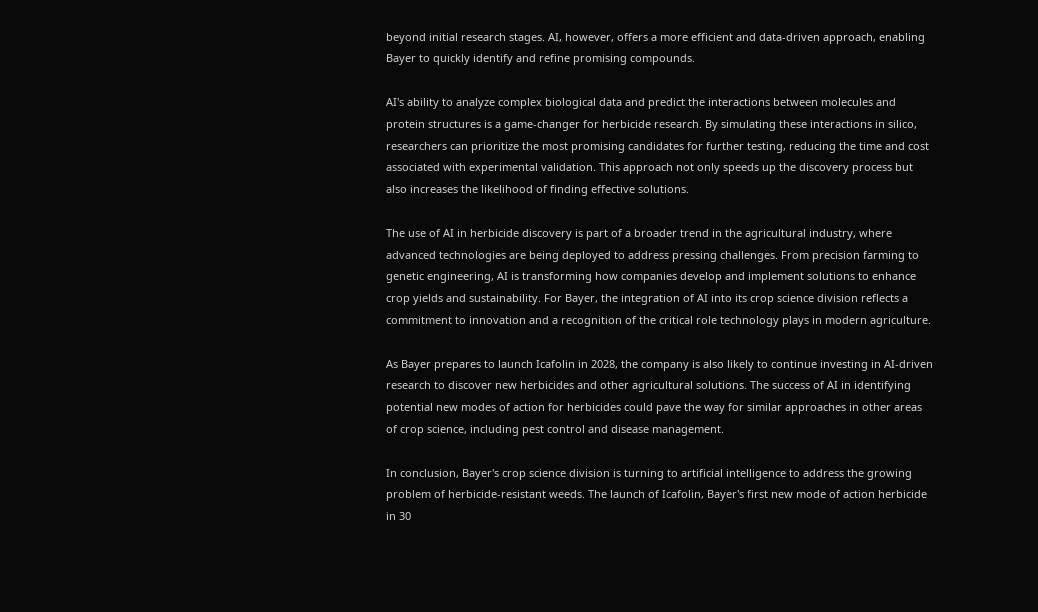beyond initial research stages. AI, however, offers a more efficient and data-driven approach, enabling Bayer to quickly identify and refine promising compounds.

AI's ability to analyze complex biological data and predict the interactions between molecules and protein structures is a game-changer for herbicide research. By simulating these interactions in silico, researchers can prioritize the most promising candidates for further testing, reducing the time and cost associated with experimental validation. This approach not only speeds up the discovery process but also increases the likelihood of finding effective solutions.

The use of AI in herbicide discovery is part of a broader trend in the agricultural industry, where advanced technologies are being deployed to address pressing challenges. From precision farming to genetic engineering, AI is transforming how companies develop and implement solutions to enhance crop yields and sustainability. For Bayer, the integration of AI into its crop science division reflects a commitment to innovation and a recognition of the critical role technology plays in modern agriculture.

As Bayer prepares to launch Icafolin in 2028, the company is also likely to continue investing in AI-driven research to discover new herbicides and other agricultural solutions. The success of AI in identifying potential new modes of action for herbicides could pave the way for similar approaches in other areas of crop science, including pest control and disease management.

In conclusion, Bayer's crop science division is turning to artificial intelligence to address the growing problem of herbicide-resistant weeds. The launch of Icafolin, Bayer's first new mode of action herbicide in 30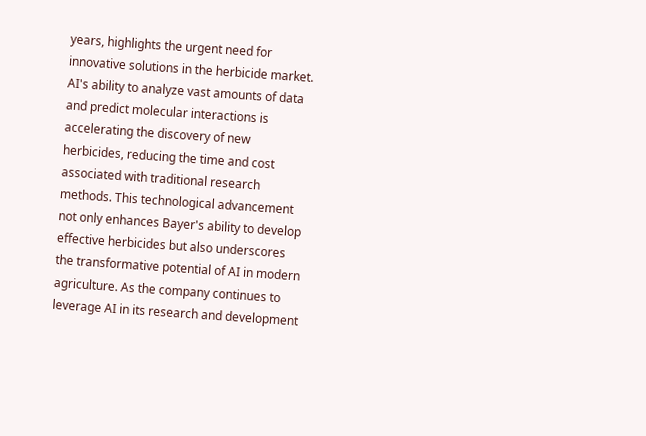years, highlights the urgent need for innovative solutions in the herbicide market. AI's ability to analyze vast amounts of data and predict molecular interactions is accelerating the discovery of new herbicides, reducing the time and cost associated with traditional research methods. This technological advancement not only enhances Bayer's ability to develop effective herbicides but also underscores the transformative potential of AI in modern agriculture. As the company continues to leverage AI in its research and development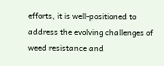efforts, it is well-positioned to address the evolving challenges of weed resistance and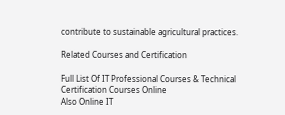contribute to sustainable agricultural practices.

Related Courses and Certification

Full List Of IT Professional Courses & Technical Certification Courses Online
Also Online IT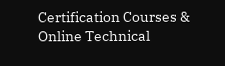Certification Courses & Online Technical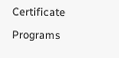Certificate Programs